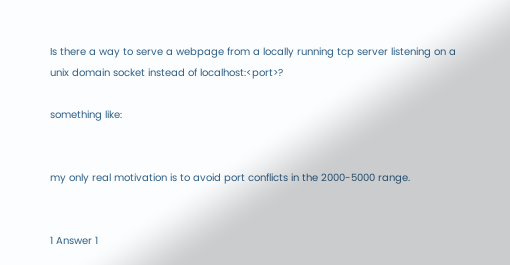Is there a way to serve a webpage from a locally running tcp server listening on a unix domain socket instead of localhost:<port>?

something like:


my only real motivation is to avoid port conflicts in the 2000-5000 range.


1 Answer 1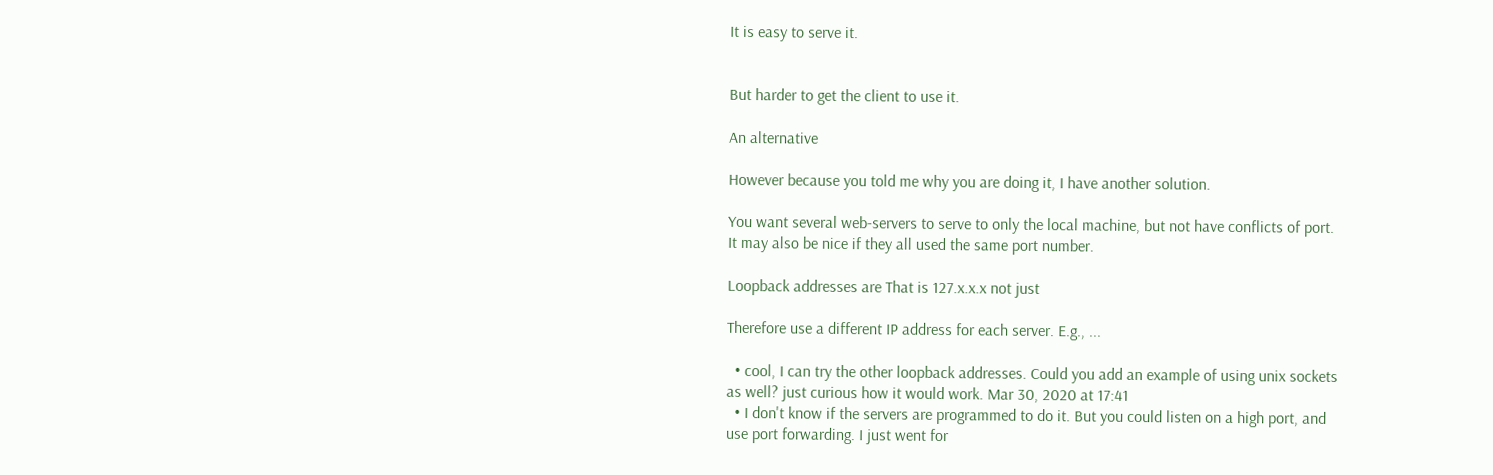It is easy to serve it.


But harder to get the client to use it.

An alternative

However because you told me why you are doing it, I have another solution.

You want several web-servers to serve to only the local machine, but not have conflicts of port. It may also be nice if they all used the same port number.

Loopback addresses are That is 127.x.x.x not just

Therefore use a different IP address for each server. E.g., ...

  • cool, I can try the other loopback addresses. Could you add an example of using unix sockets as well? just curious how it would work. Mar 30, 2020 at 17:41
  • I don't know if the servers are programmed to do it. But you could listen on a high port, and use port forwarding. I just went for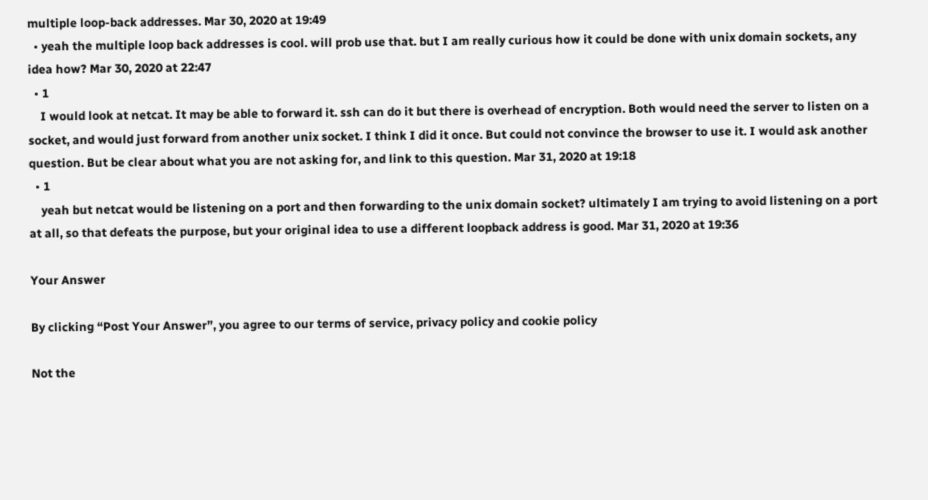multiple loop-back addresses. Mar 30, 2020 at 19:49
  • yeah the multiple loop back addresses is cool. will prob use that. but I am really curious how it could be done with unix domain sockets, any idea how? Mar 30, 2020 at 22:47
  • 1
    I would look at netcat. It may be able to forward it. ssh can do it but there is overhead of encryption. Both would need the server to listen on a socket, and would just forward from another unix socket. I think I did it once. But could not convince the browser to use it. I would ask another question. But be clear about what you are not asking for, and link to this question. Mar 31, 2020 at 19:18
  • 1
    yeah but netcat would be listening on a port and then forwarding to the unix domain socket? ultimately I am trying to avoid listening on a port at all, so that defeats the purpose, but your original idea to use a different loopback address is good. Mar 31, 2020 at 19:36

Your Answer

By clicking “Post Your Answer”, you agree to our terms of service, privacy policy and cookie policy

Not the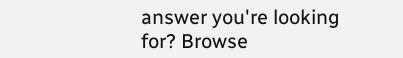answer you're looking for? Browse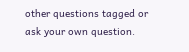other questions tagged or ask your own question.